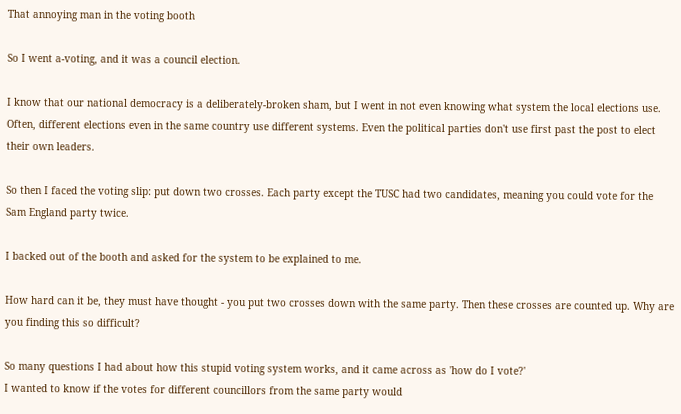That annoying man in the voting booth

So I went a-voting, and it was a council election.

I know that our national democracy is a deliberately-broken sham, but I went in not even knowing what system the local elections use. Often, different elections even in the same country use different systems. Even the political parties don't use first past the post to elect their own leaders.

So then I faced the voting slip: put down two crosses. Each party except the TUSC had two candidates, meaning you could vote for the Sam England party twice.

I backed out of the booth and asked for the system to be explained to me.

How hard can it be, they must have thought - you put two crosses down with the same party. Then these crosses are counted up. Why are you finding this so difficult?

So many questions I had about how this stupid voting system works, and it came across as 'how do I vote?'
I wanted to know if the votes for different councillors from the same party would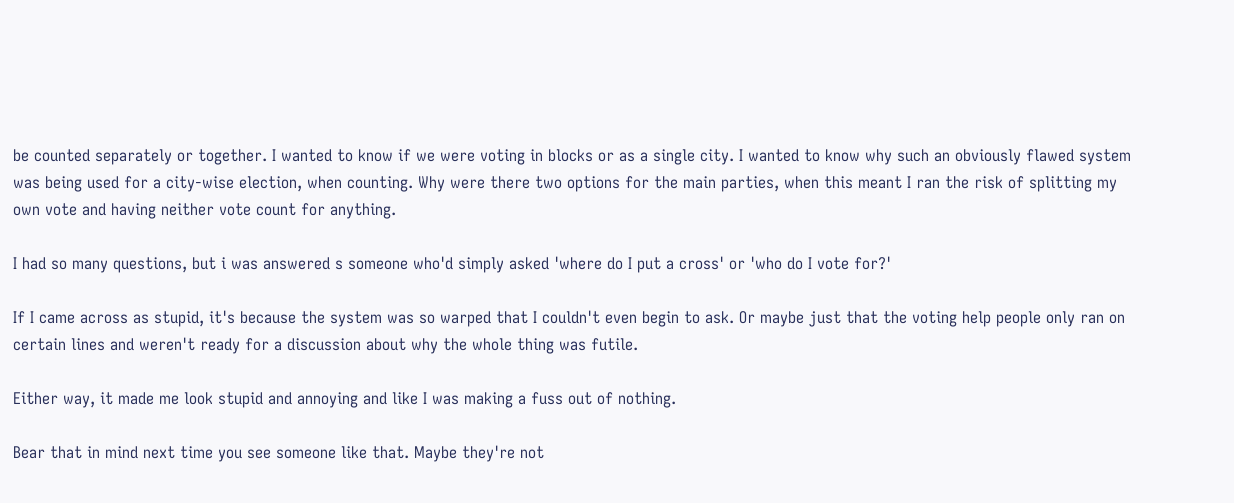be counted separately or together. I wanted to know if we were voting in blocks or as a single city. I wanted to know why such an obviously flawed system was being used for a city-wise election, when counting. Why were there two options for the main parties, when this meant I ran the risk of splitting my own vote and having neither vote count for anything.

I had so many questions, but i was answered s someone who'd simply asked 'where do I put a cross' or 'who do I vote for?'

If I came across as stupid, it's because the system was so warped that I couldn't even begin to ask. Or maybe just that the voting help people only ran on certain lines and weren't ready for a discussion about why the whole thing was futile.

Either way, it made me look stupid and annoying and like I was making a fuss out of nothing.

Bear that in mind next time you see someone like that. Maybe they're not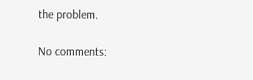the problem.

No comments: